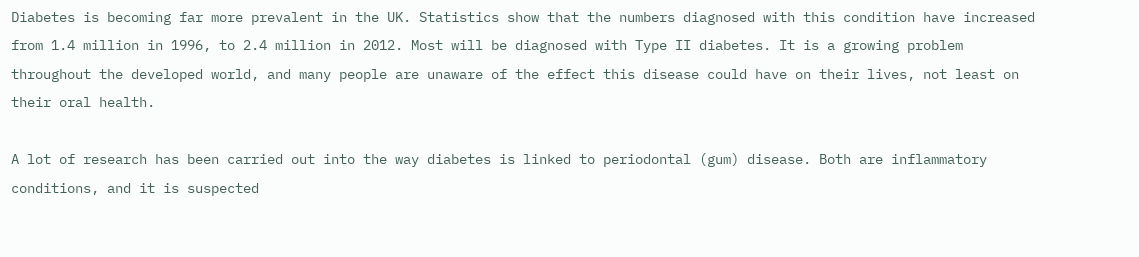Diabetes is becoming far more prevalent in the UK. Statistics show that the numbers diagnosed with this condition have increased from 1.4 million in 1996, to 2.4 million in 2012. Most will be diagnosed with Type II diabetes. It is a growing problem throughout the developed world, and many people are unaware of the effect this disease could have on their lives, not least on their oral health.

A lot of research has been carried out into the way diabetes is linked to periodontal (gum) disease. Both are inflammatory conditions, and it is suspected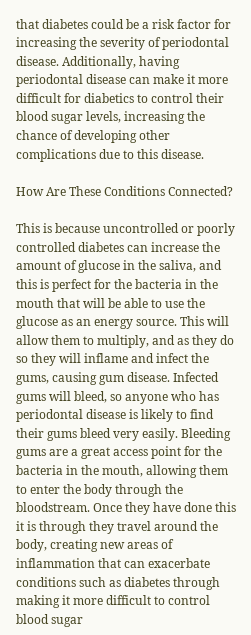that diabetes could be a risk factor for increasing the severity of periodontal disease. Additionally, having periodontal disease can make it more difficult for diabetics to control their blood sugar levels, increasing the chance of developing other complications due to this disease.

How Are These Conditions Connected?

This is because uncontrolled or poorly controlled diabetes can increase the amount of glucose in the saliva, and this is perfect for the bacteria in the mouth that will be able to use the glucose as an energy source. This will allow them to multiply, and as they do so they will inflame and infect the gums, causing gum disease. Infected gums will bleed, so anyone who has periodontal disease is likely to find their gums bleed very easily. Bleeding gums are a great access point for the bacteria in the mouth, allowing them to enter the body through the bloodstream. Once they have done this it is through they travel around the body, creating new areas of inflammation that can exacerbate conditions such as diabetes through making it more difficult to control blood sugar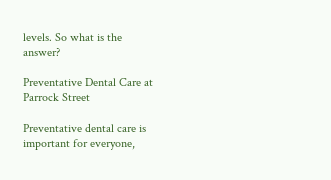levels. So what is the answer?

Preventative Dental Care at Parrock Street

Preventative dental care is important for everyone,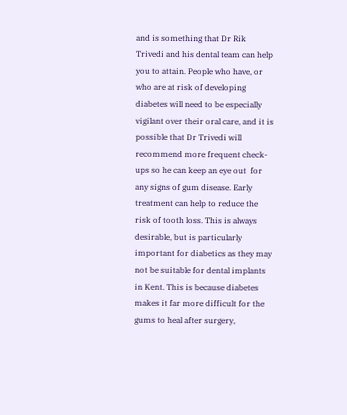and is something that Dr Rik Trivedi and his dental team can help you to attain. People who have, or who are at risk of developing diabetes will need to be especially vigilant over their oral care, and it is possible that Dr Trivedi will recommend more frequent check-ups so he can keep an eye out  for any signs of gum disease. Early treatment can help to reduce the risk of tooth loss. This is always desirable, but is particularly important for diabetics as they may not be suitable for dental implants in Kent. This is because diabetes makes it far more difficult for the gums to heal after surgery,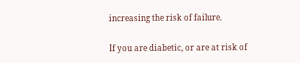increasing the risk of failure.

If you are diabetic, or are at risk of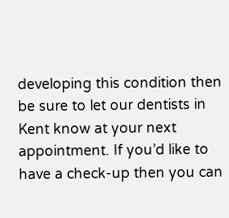developing this condition then be sure to let our dentists in Kent know at your next appointment. If you’d like to have a check-up then you can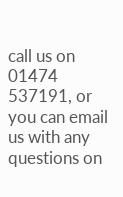call us on 01474 537191, or you can email us with any questions on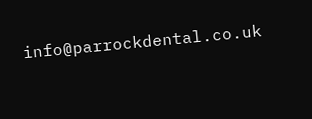info@parrockdental.co.uk